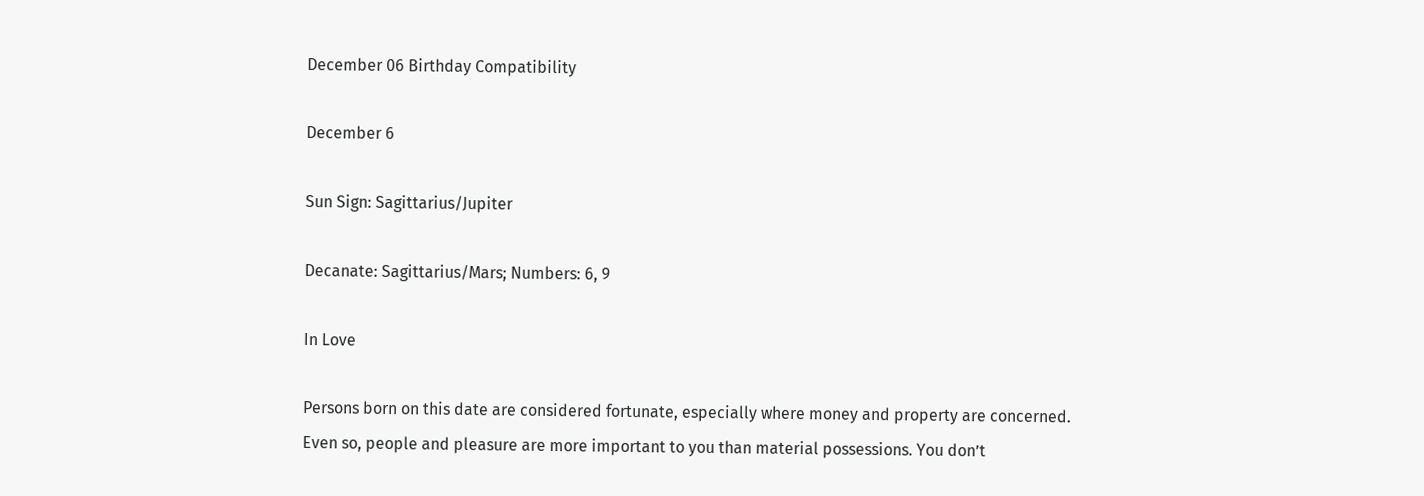December 06 Birthday Compatibility

December 6

Sun Sign: Sagittarius/Jupiter

Decanate: Sagittarius/Mars; Numbers: 6, 9

In Love

Persons born on this date are considered fortunate, especially where money and property are concerned. Even so, people and pleasure are more important to you than material possessions. You don’t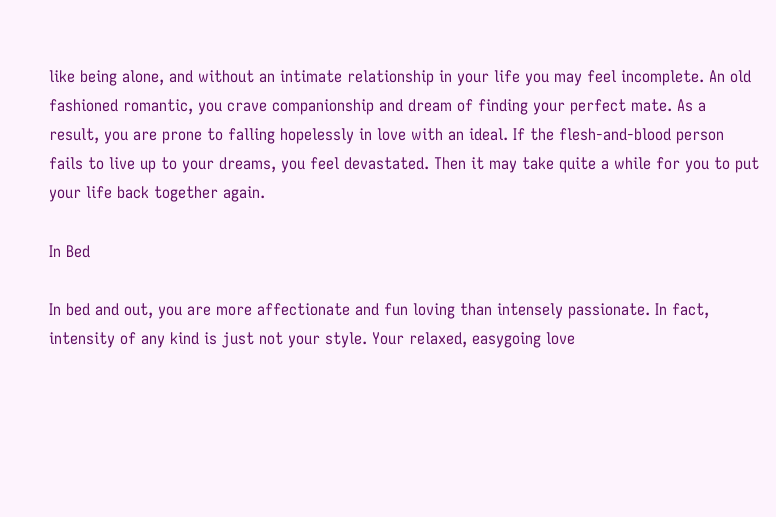like being alone, and without an intimate relationship in your life you may feel incomplete. An old fashioned romantic, you crave companionship and dream of finding your perfect mate. As a result, you are prone to falling hopelessly in love with an ideal. If the flesh-and-blood person fails to live up to your dreams, you feel devastated. Then it may take quite a while for you to put your life back together again.

In Bed

In bed and out, you are more affectionate and fun loving than intensely passionate. In fact, intensity of any kind is just not your style. Your relaxed, easygoing love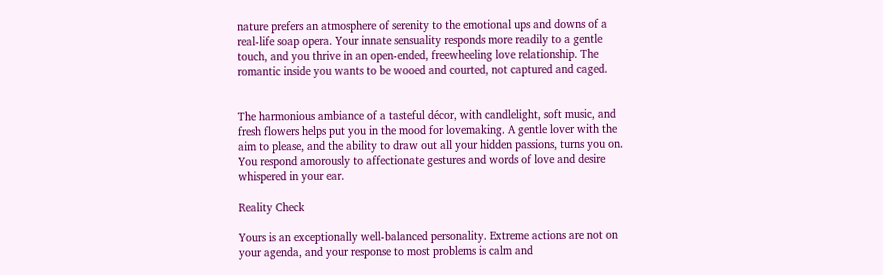nature prefers an atmosphere of serenity to the emotional ups and downs of a real-life soap opera. Your innate sensuality responds more readily to a gentle touch, and you thrive in an open-ended, freewheeling love relationship. The romantic inside you wants to be wooed and courted, not captured and caged.


The harmonious ambiance of a tasteful décor, with candlelight, soft music, and fresh flowers helps put you in the mood for lovemaking. A gentle lover with the aim to please, and the ability to draw out all your hidden passions, turns you on. You respond amorously to affectionate gestures and words of love and desire whispered in your ear.

Reality Check

Yours is an exceptionally well-balanced personality. Extreme actions are not on your agenda, and your response to most problems is calm and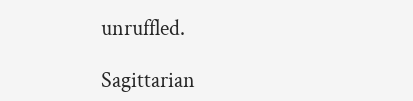unruffled.

Sagittarian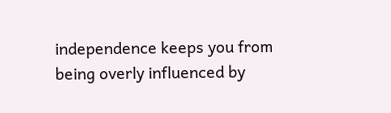independence keeps you from being overly influenced by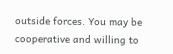outside forces. You may be cooperative and willing to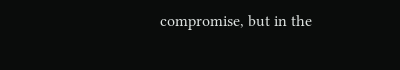compromise, but in the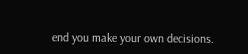end you make your own decisions.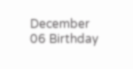December 06 Birthday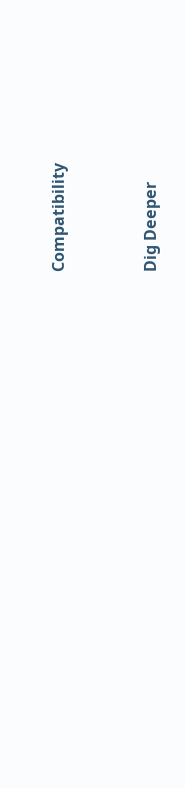Compatibility


Dig Deeper